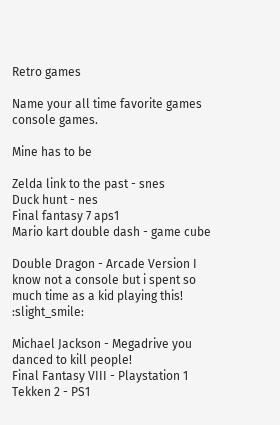Retro games

Name your all time favorite games console games.

Mine has to be

Zelda link to the past - snes
Duck hunt - nes
Final fantasy 7 aps1
Mario kart double dash - game cube

Double Dragon - Arcade Version I know not a console but i spent so much time as a kid playing this! :slight_smile:

Michael Jackson - Megadrive you danced to kill people!
Final Fantasy VIII - Playstation 1
Tekken 2 - PS1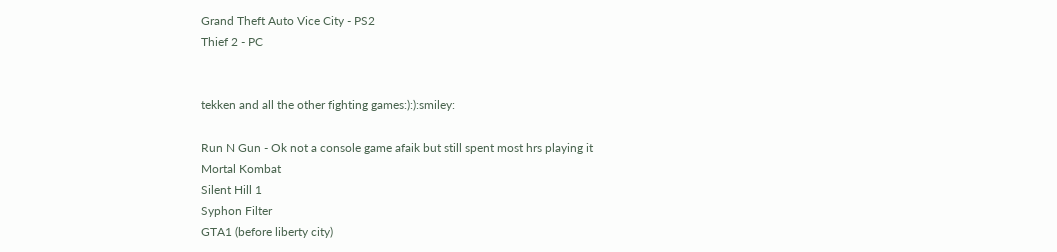Grand Theft Auto Vice City - PS2
Thief 2 - PC


tekken and all the other fighting games:):):smiley:

Run N Gun - Ok not a console game afaik but still spent most hrs playing it
Mortal Kombat
Silent Hill 1
Syphon Filter
GTA1 (before liberty city)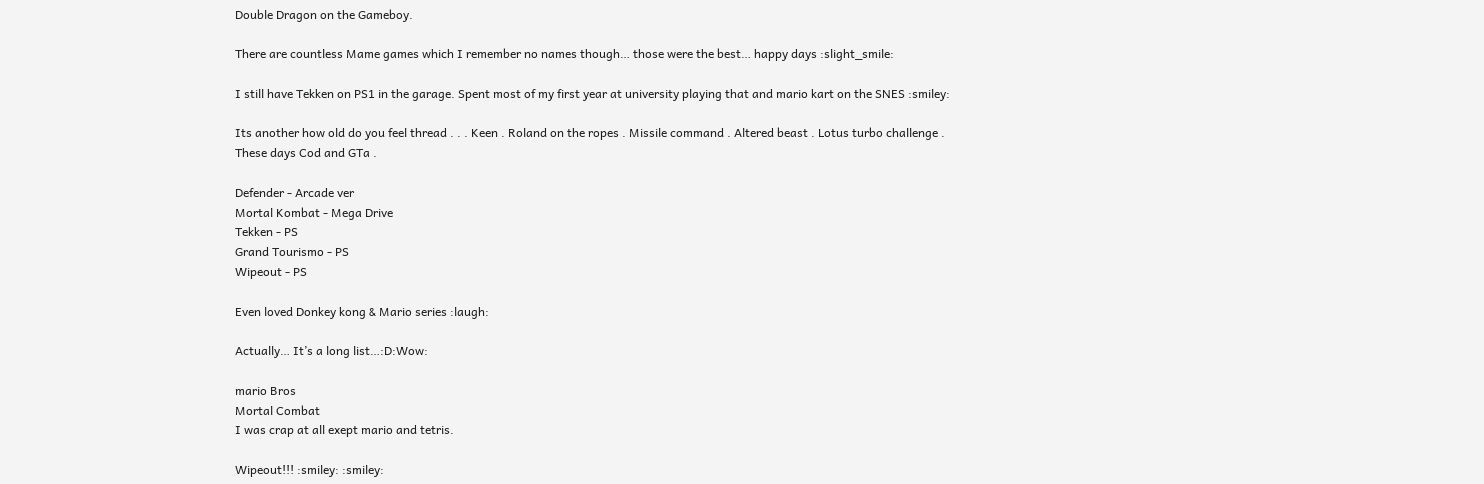Double Dragon on the Gameboy.

There are countless Mame games which I remember no names though… those were the best… happy days :slight_smile:

I still have Tekken on PS1 in the garage. Spent most of my first year at university playing that and mario kart on the SNES :smiley:

Its another how old do you feel thread . . . Keen . Roland on the ropes . Missile command . Altered beast . Lotus turbo challenge .
These days Cod and GTa .

Defender - Arcade ver
Mortal Kombat - Mega Drive
Tekken - PS
Grand Tourismo - PS
Wipeout - PS

Even loved Donkey kong & Mario series :laugh:

Actually… It’s a long list…:D:Wow:

mario Bros
Mortal Combat
I was crap at all exept mario and tetris.

Wipeout!!! :smiley: :smiley: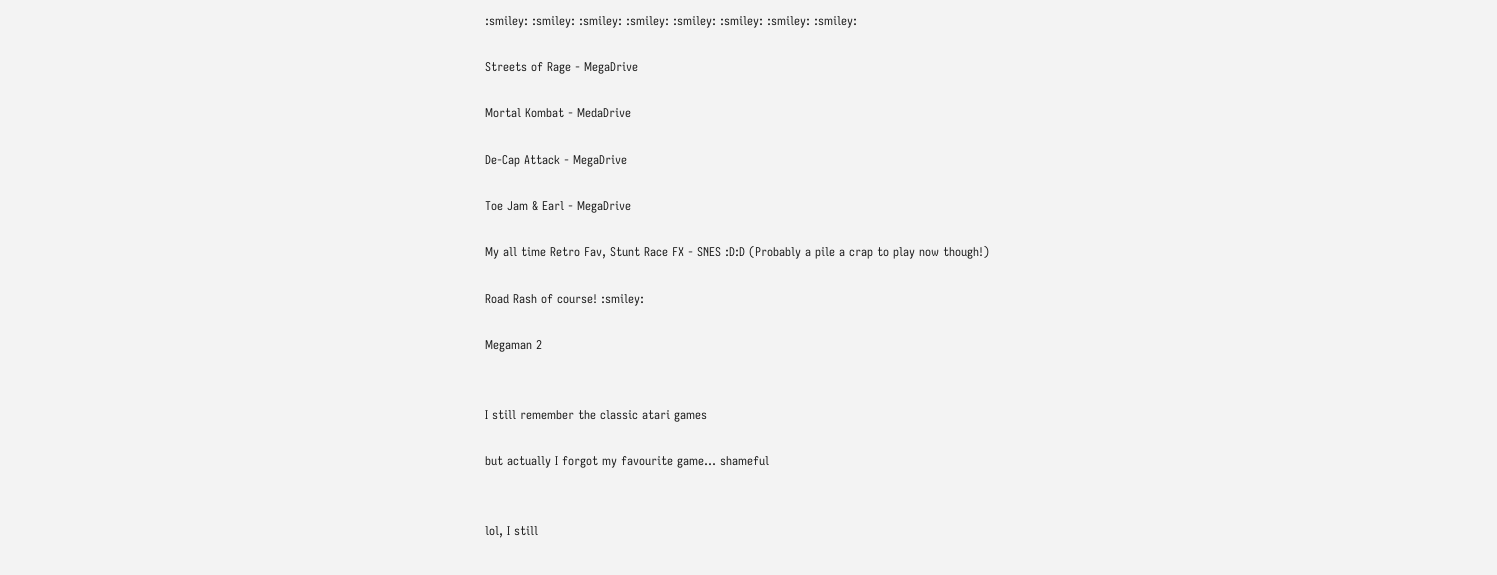:smiley: :smiley: :smiley: :smiley: :smiley: :smiley: :smiley: :smiley:

Streets of Rage - MegaDrive

Mortal Kombat - MedaDrive

De-Cap Attack - MegaDrive

Toe Jam & Earl - MegaDrive

My all time Retro Fav, Stunt Race FX - SNES :D:D (Probably a pile a crap to play now though!)

Road Rash of course! :smiley:

Megaman 2


I still remember the classic atari games

but actually I forgot my favourite game… shameful


lol, I still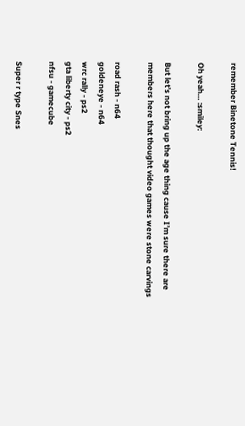remember Binetone Tennis!

Oh yeah… :smiley:

But let’s not bring up the age thing cause I’m sure there are members here that thought video games were stone carvings

road rash - n64
goldeneye - n64
wrc rally - ps2
gta liberty city - ps2
nfsu - gamecube

Super r type Snes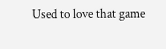Used to love that game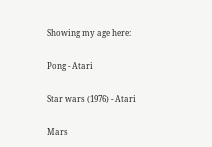Showing my age here:

Pong - Atari

Star wars (1976) - Atari

Mars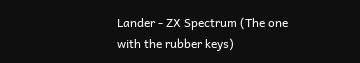Lander - ZX Spectrum (The one with the rubber keys)